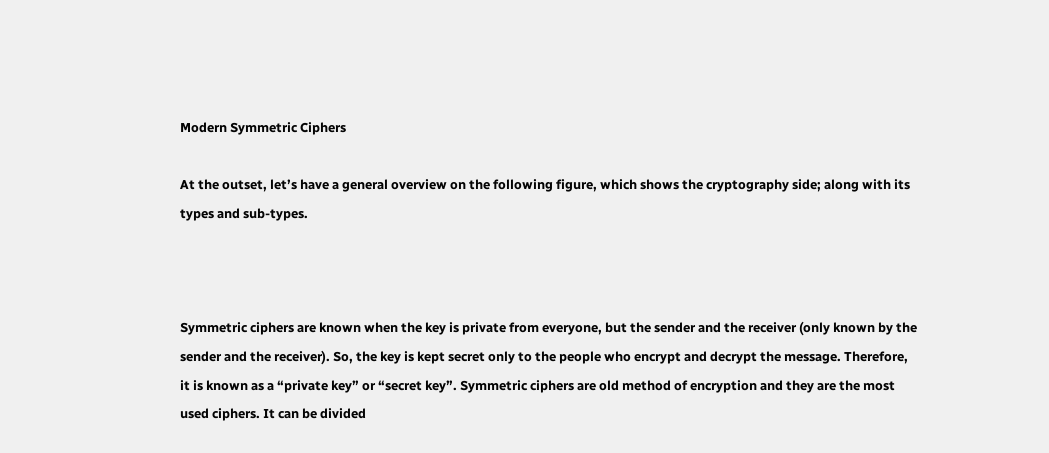Modern Symmetric Ciphers

At the outset, let’s have a general overview on the following figure, which shows the cryptography side; along with its types and sub-types.



Symmetric ciphers are known when the key is private from everyone, but the sender and the receiver (only known by the sender and the receiver). So, the key is kept secret only to the people who encrypt and decrypt the message. Therefore, it is known as a “private key” or “secret key”. Symmetric ciphers are old method of encryption and they are the most used ciphers. It can be divided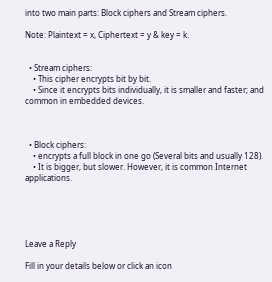into two main parts: Block ciphers and Stream ciphers.

Note: Plaintext = x, Ciphertext = y & key = k.


  • Stream ciphers:
    • This cipher encrypts bit by bit.
    • Since it encrypts bits individually, it is smaller and faster; and common in embedded devices.



  • Block ciphers:
    • encrypts a full block in one go (Several bits and usually 128).
    • It is bigger, but slower. However, it is common Internet applications.





Leave a Reply

Fill in your details below or click an icon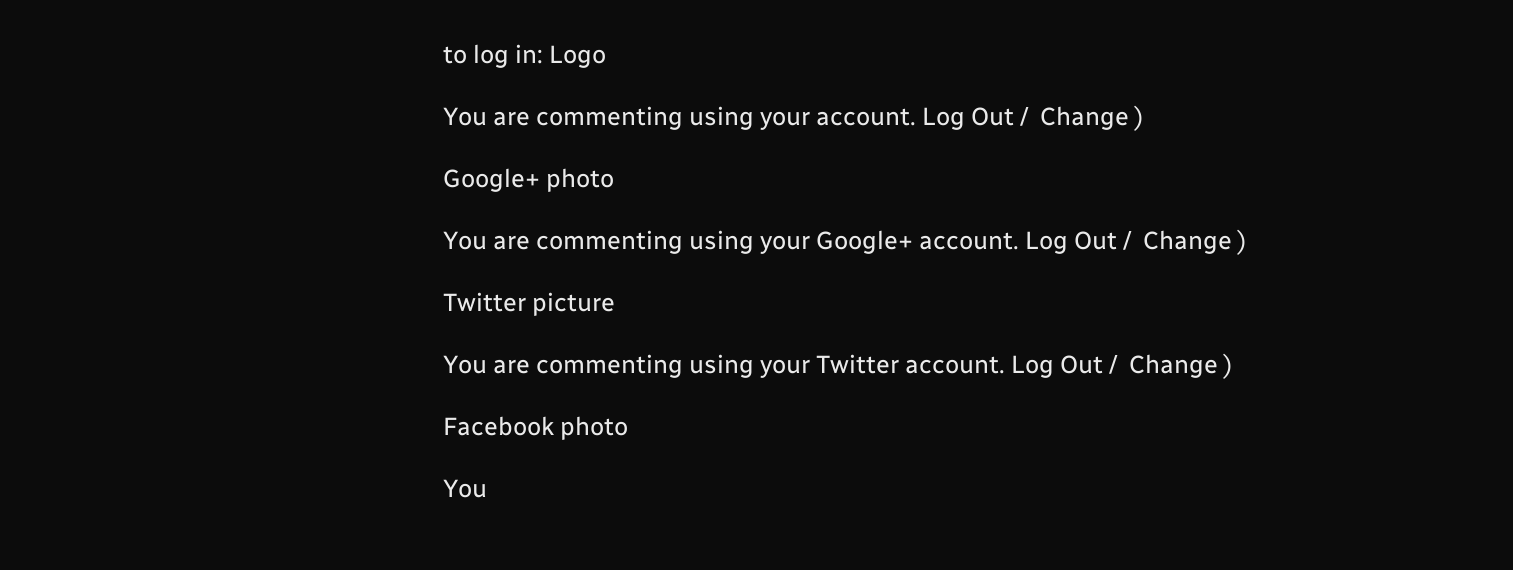to log in: Logo

You are commenting using your account. Log Out /  Change )

Google+ photo

You are commenting using your Google+ account. Log Out /  Change )

Twitter picture

You are commenting using your Twitter account. Log Out /  Change )

Facebook photo

You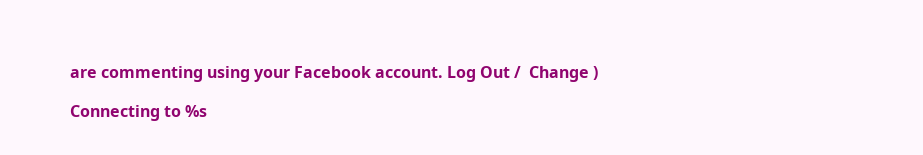are commenting using your Facebook account. Log Out /  Change )

Connecting to %s